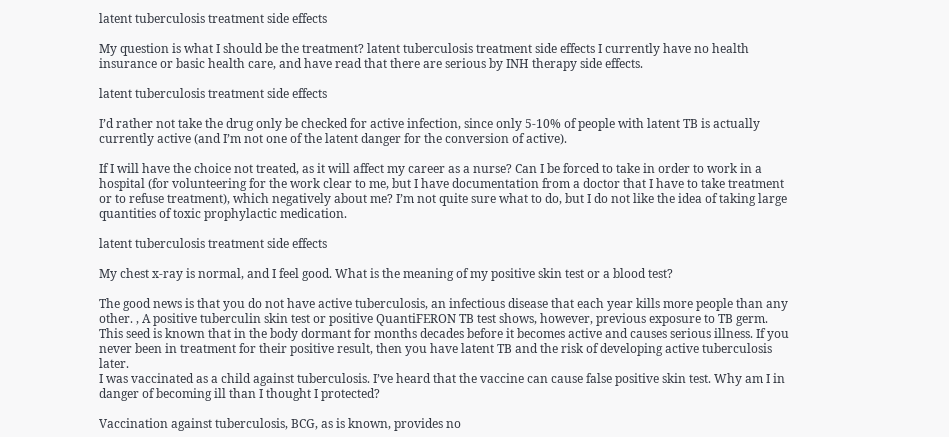latent tuberculosis treatment side effects

My question is what I should be the treatment? latent tuberculosis treatment side effects I currently have no health insurance or basic health care, and have read that there are serious by INH therapy side effects.

latent tuberculosis treatment side effects

I’d rather not take the drug only be checked for active infection, since only 5-10% of people with latent TB is actually currently active (and I’m not one of the latent danger for the conversion of active).

If I will have the choice not treated, as it will affect my career as a nurse? Can I be forced to take in order to work in a hospital (for volunteering for the work clear to me, but I have documentation from a doctor that I have to take treatment or to refuse treatment), which negatively about me? I’m not quite sure what to do, but I do not like the idea of taking large quantities of toxic prophylactic medication.

latent tuberculosis treatment side effects

My chest x-ray is normal, and I feel good. What is the meaning of my positive skin test or a blood test?

The good news is that you do not have active tuberculosis, an infectious disease that each year kills more people than any other. , A positive tuberculin skin test or positive QuantiFERON TB test shows, however, previous exposure to TB germ. This seed is known that in the body dormant for months decades before it becomes active and causes serious illness. If you never been in treatment for their positive result, then you have latent TB and the risk of developing active tuberculosis later.
I was vaccinated as a child against tuberculosis. I’ve heard that the vaccine can cause false positive skin test. Why am I in danger of becoming ill than I thought I protected?

Vaccination against tuberculosis, BCG, as is known, provides no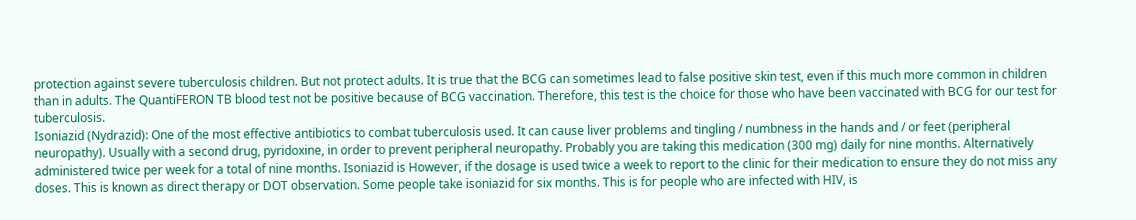protection against severe tuberculosis children. But not protect adults. It is true that the BCG can sometimes lead to false positive skin test, even if this much more common in children than in adults. The QuantiFERON TB blood test not be positive because of BCG vaccination. Therefore, this test is the choice for those who have been vaccinated with BCG for our test for tuberculosis.
Isoniazid (Nydrazid): One of the most effective antibiotics to combat tuberculosis used. It can cause liver problems and tingling / numbness in the hands and / or feet (peripheral neuropathy). Usually with a second drug, pyridoxine, in order to prevent peripheral neuropathy. Probably you are taking this medication (300 mg) daily for nine months. Alternatively administered twice per week for a total of nine months. Isoniazid is However, if the dosage is used twice a week to report to the clinic for their medication to ensure they do not miss any doses. This is known as direct therapy or DOT observation. Some people take isoniazid for six months. This is for people who are infected with HIV, is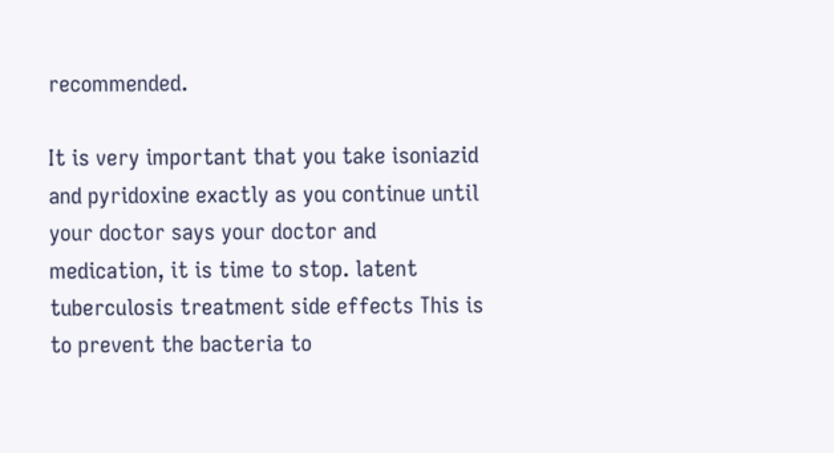recommended.

It is very important that you take isoniazid and pyridoxine exactly as you continue until your doctor says your doctor and medication, it is time to stop. latent tuberculosis treatment side effects This is to prevent the bacteria to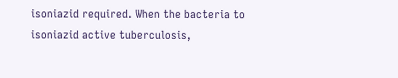isoniazid required. When the bacteria to isoniazid active tuberculosis,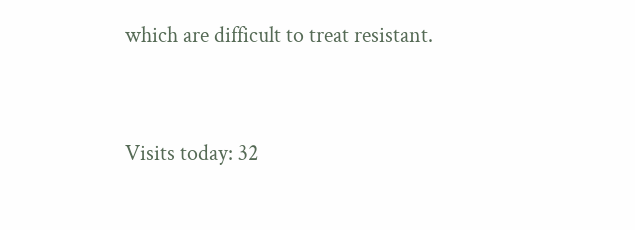which are difficult to treat resistant.


Visits today: 32